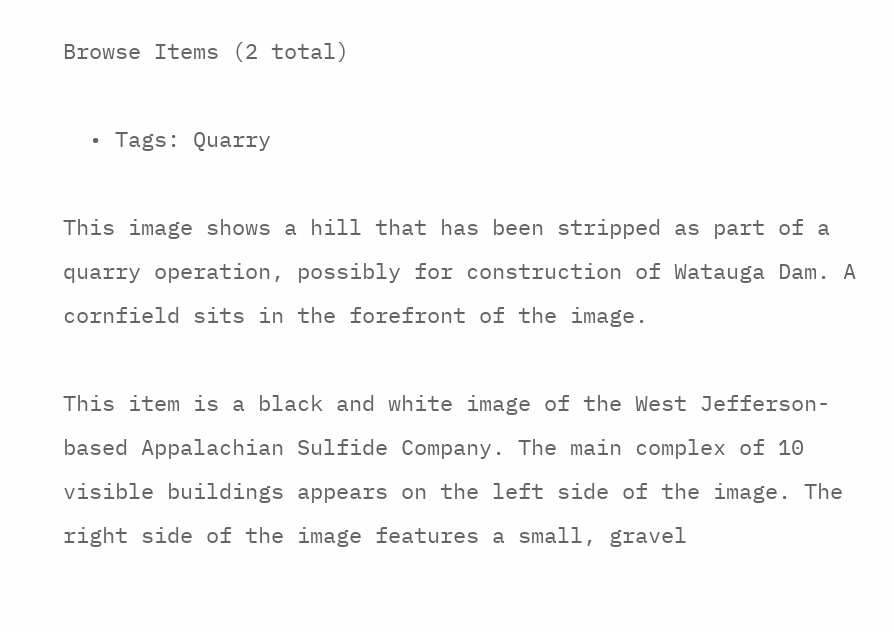Browse Items (2 total)

  • Tags: Quarry

This image shows a hill that has been stripped as part of a quarry operation, possibly for construction of Watauga Dam. A cornfield sits in the forefront of the image.

This item is a black and white image of the West Jefferson-based Appalachian Sulfide Company. The main complex of 10 visible buildings appears on the left side of the image. The right side of the image features a small, gravel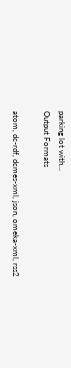parking lot with…
Output Formats

atom, dc-rdf, dcmes-xml, json, omeka-xml, rss2